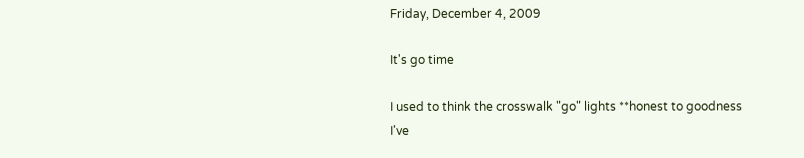Friday, December 4, 2009

It's go time

I used to think the crosswalk "go" lights **honest to goodness I've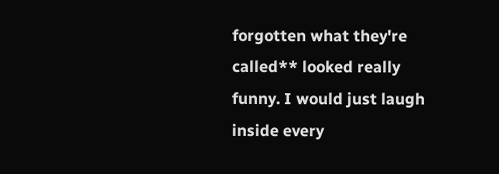forgotten what they're called** looked really funny. I would just laugh inside every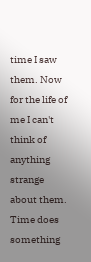time I saw them. Now for the life of me I can't think of anything strange about them. Time does something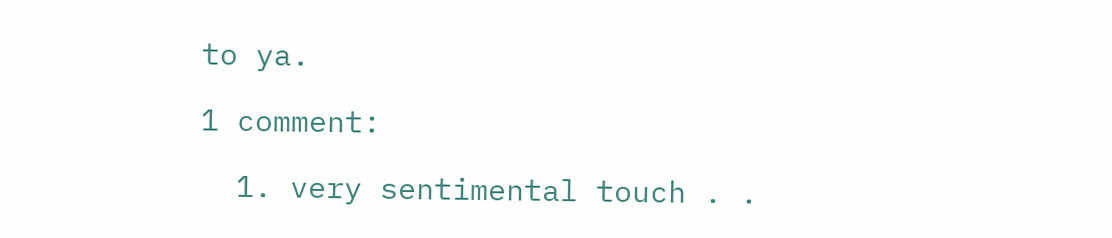to ya.

1 comment:

  1. very sentimental touch . .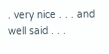. very nice . . . and well said . . .